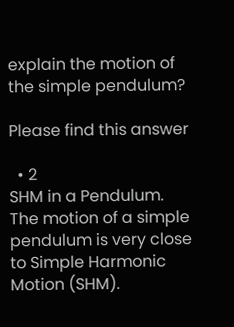explain the motion of the simple pendulum?

Please find this answer

  • 2
SHM in a Pendulum. The motion of a simple pendulum is very close to Simple Harmonic Motion (SHM).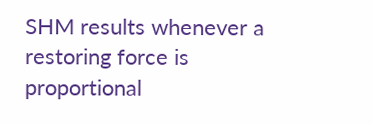SHM results whenever a restoring force is proportional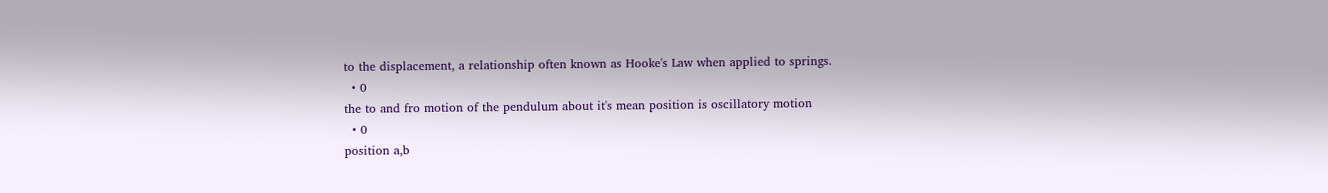to the displacement, a relationship often known as Hooke's Law when applied to springs.
  • 0
the to and fro motion of the pendulum about it's mean position is oscillatory motion
  • 0
position a,b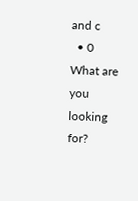and c
  • 0
What are you looking for?